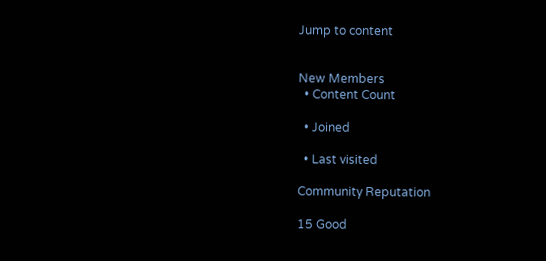Jump to content


New Members
  • Content Count

  • Joined

  • Last visited

Community Reputation

15 Good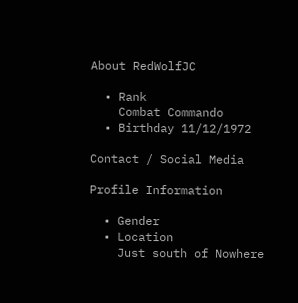About RedWolfJC

  • Rank
    Combat Commando
  • Birthday 11/12/1972

Contact / Social Media

Profile Information

  • Gender
  • Location
    Just south of Nowhere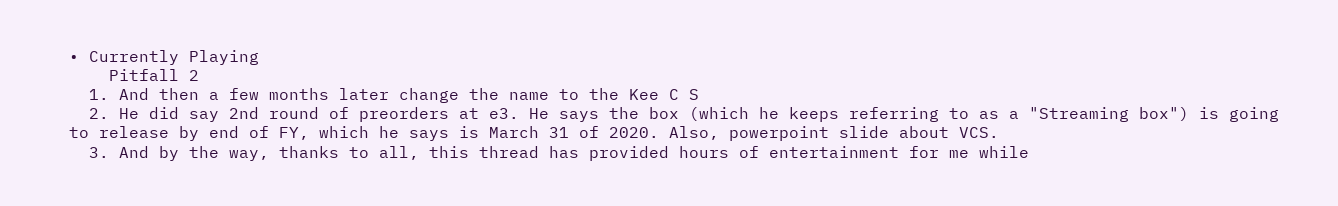• Currently Playing
    Pitfall 2
  1. And then a few months later change the name to the Kee C S
  2. He did say 2nd round of preorders at e3. He says the box (which he keeps referring to as a "Streaming box") is going to release by end of FY, which he says is March 31 of 2020. Also, powerpoint slide about VCS.
  3. And by the way, thanks to all, this thread has provided hours of entertainment for me while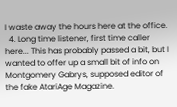I waste away the hours here at the office.
  4. Long time listener, first time caller here... This has probably passed a bit, but I wanted to offer up a small bit of info on Montgomery Gabrys, supposed editor of the fake AtariAge Magazine.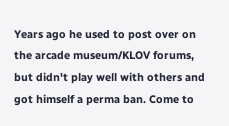Years ago he used to post over on the arcade museum/KLOV forums, but didn't play well with others and got himself a perma ban. Come to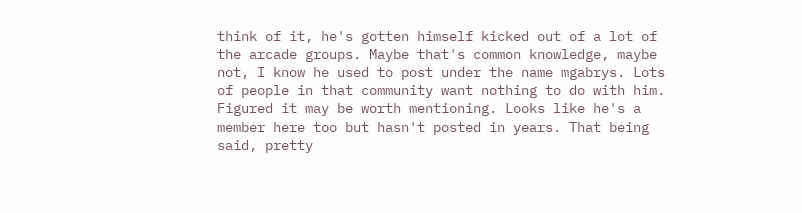think of it, he's gotten himself kicked out of a lot of the arcade groups. Maybe that's common knowledge, maybe not, I know he used to post under the name mgabrys. Lots of people in that community want nothing to do with him. Figured it may be worth mentioning. Looks like he's a member here too but hasn't posted in years. That being said, pretty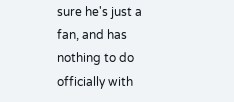sure he's just a fan, and has nothing to do officially with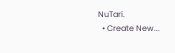NuTari.
  • Create New...